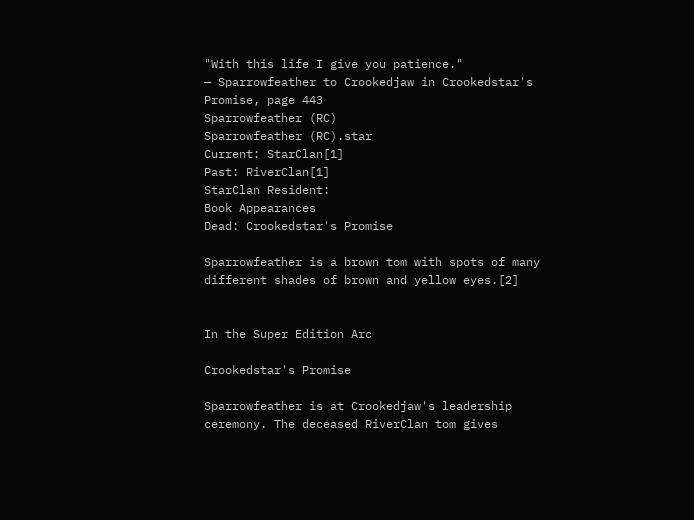"With this life I give you patience."
— Sparrowfeather to Crookedjaw in Crookedstar's Promise, page 443
Sparrowfeather (RC)
Sparrowfeather (RC).star
Current: StarClan[1]
Past: RiverClan[1]
StarClan Resident:
Book Appearances
Dead: Crookedstar's Promise

Sparrowfeather is a brown tom with spots of many different shades of brown and yellow eyes.[2]


In the Super Edition Arc

Crookedstar's Promise

Sparrowfeather is at Crookedjaw's leadership ceremony. The deceased RiverClan tom gives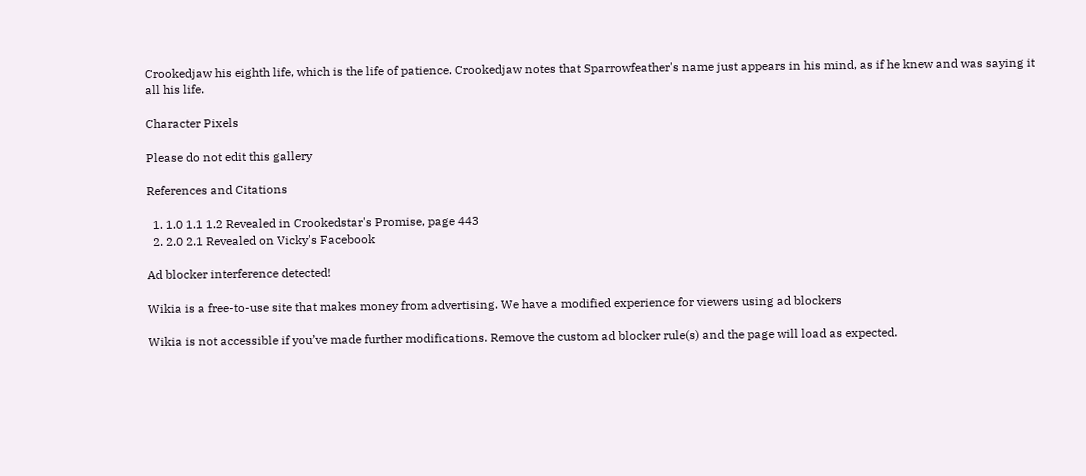Crookedjaw his eighth life, which is the life of patience. Crookedjaw notes that Sparrowfeather's name just appears in his mind, as if he knew and was saying it all his life.

Character Pixels

Please do not edit this gallery

References and Citations

  1. 1.0 1.1 1.2 Revealed in Crookedstar's Promise, page 443
  2. 2.0 2.1 Revealed on Vicky's Facebook

Ad blocker interference detected!

Wikia is a free-to-use site that makes money from advertising. We have a modified experience for viewers using ad blockers

Wikia is not accessible if you’ve made further modifications. Remove the custom ad blocker rule(s) and the page will load as expected.